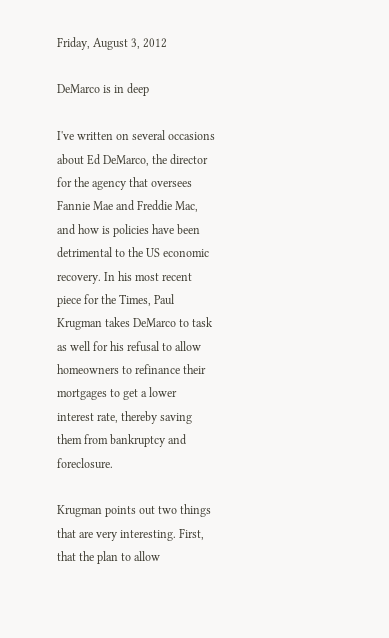Friday, August 3, 2012

DeMarco is in deep

I've written on several occasions about Ed DeMarco, the director for the agency that oversees Fannie Mae and Freddie Mac, and how is policies have been detrimental to the US economic recovery. In his most recent piece for the Times, Paul Krugman takes DeMarco to task as well for his refusal to allow homeowners to refinance their mortgages to get a lower interest rate, thereby saving them from bankruptcy and foreclosure.

Krugman points out two things that are very interesting. First, that the plan to allow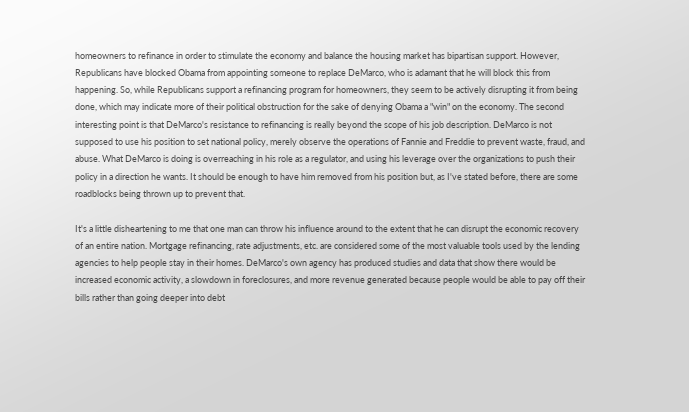homeowners to refinance in order to stimulate the economy and balance the housing market has bipartisan support. However, Republicans have blocked Obama from appointing someone to replace DeMarco, who is adamant that he will block this from happening. So, while Republicans support a refinancing program for homeowners, they seem to be actively disrupting it from being done, which may indicate more of their political obstruction for the sake of denying Obama a "win" on the economy. The second interesting point is that DeMarco's resistance to refinancing is really beyond the scope of his job description. DeMarco is not supposed to use his position to set national policy, merely observe the operations of Fannie and Freddie to prevent waste, fraud, and abuse. What DeMarco is doing is overreaching in his role as a regulator, and using his leverage over the organizations to push their policy in a direction he wants. It should be enough to have him removed from his position but, as I've stated before, there are some roadblocks being thrown up to prevent that.

It's a little disheartening to me that one man can throw his influence around to the extent that he can disrupt the economic recovery of an entire nation. Mortgage refinancing, rate adjustments, etc. are considered some of the most valuable tools used by the lending agencies to help people stay in their homes. DeMarco's own agency has produced studies and data that show there would be increased economic activity, a slowdown in foreclosures, and more revenue generated because people would be able to pay off their bills rather than going deeper into debt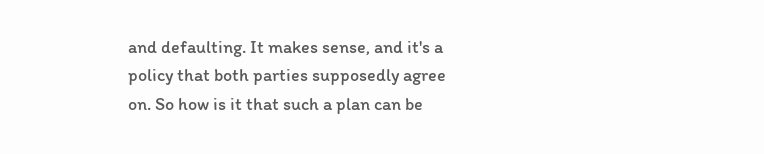and defaulting. It makes sense, and it's a policy that both parties supposedly agree on. So how is it that such a plan can be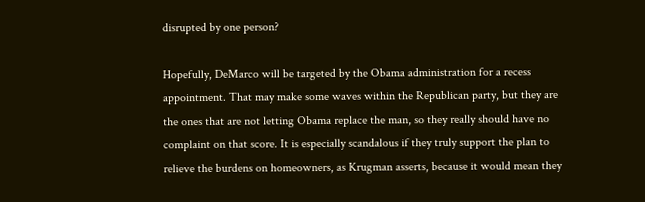disrupted by one person?

Hopefully, DeMarco will be targeted by the Obama administration for a recess appointment. That may make some waves within the Republican party, but they are the ones that are not letting Obama replace the man, so they really should have no complaint on that score. It is especially scandalous if they truly support the plan to relieve the burdens on homeowners, as Krugman asserts, because it would mean they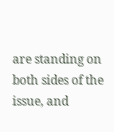are standing on both sides of the issue, and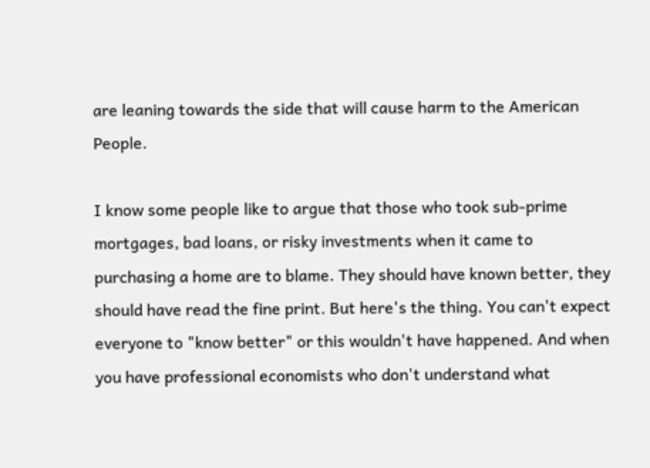are leaning towards the side that will cause harm to the American People.

I know some people like to argue that those who took sub-prime mortgages, bad loans, or risky investments when it came to purchasing a home are to blame. They should have known better, they should have read the fine print. But here's the thing. You can't expect everyone to "know better" or this wouldn't have happened. And when you have professional economists who don't understand what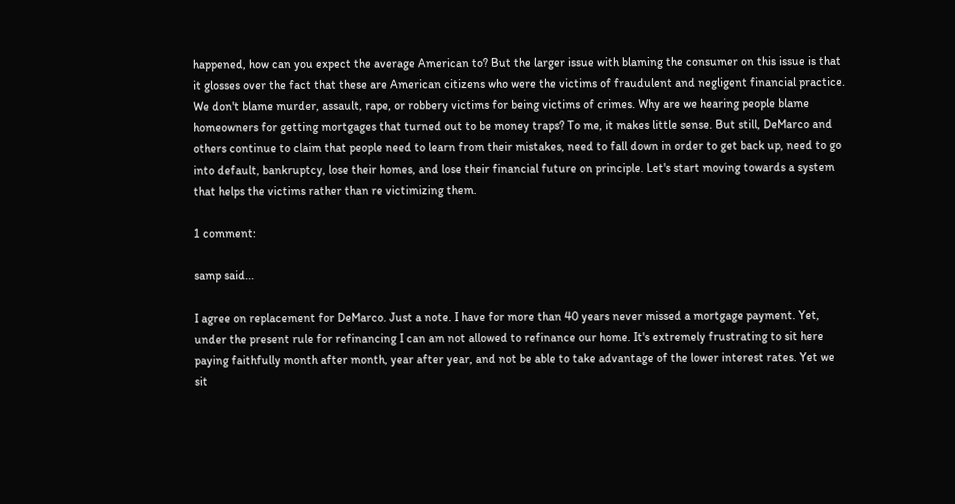happened, how can you expect the average American to? But the larger issue with blaming the consumer on this issue is that it glosses over the fact that these are American citizens who were the victims of fraudulent and negligent financial practice. We don't blame murder, assault, rape, or robbery victims for being victims of crimes. Why are we hearing people blame homeowners for getting mortgages that turned out to be money traps? To me, it makes little sense. But still, DeMarco and others continue to claim that people need to learn from their mistakes, need to fall down in order to get back up, need to go into default, bankruptcy, lose their homes, and lose their financial future on principle. Let's start moving towards a system that helps the victims rather than re victimizing them.

1 comment:

samp said...

I agree on replacement for DeMarco. Just a note. I have for more than 40 years never missed a mortgage payment. Yet, under the present rule for refinancing I can am not allowed to refinance our home. It's extremely frustrating to sit here paying faithfully month after month, year after year, and not be able to take advantage of the lower interest rates. Yet we sit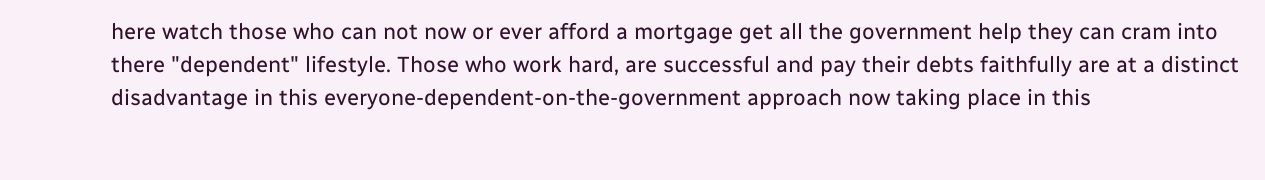here watch those who can not now or ever afford a mortgage get all the government help they can cram into there "dependent" lifestyle. Those who work hard, are successful and pay their debts faithfully are at a distinct disadvantage in this everyone-dependent-on-the-government approach now taking place in this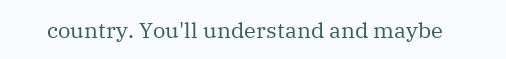country. You'll understand and maybe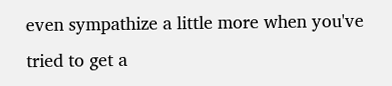even sympathize a little more when you've tried to get a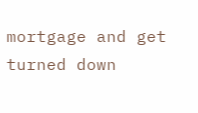mortgage and get turned down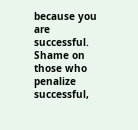because you are successful. Shame on those who penalize successful,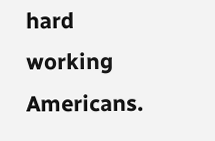hard working Americans.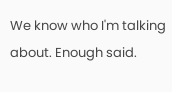We know who I'm talking about. Enough said.